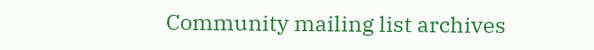Community mailing list archives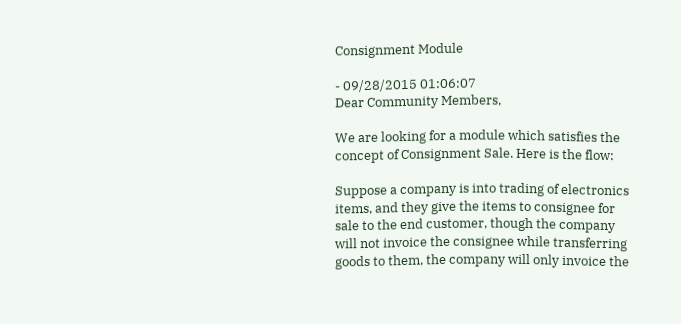Consignment Module

- 09/28/2015 01:06:07
Dear Community Members,

We are looking for a module which satisfies the concept of Consignment Sale. Here is the flow:

Suppose a company is into trading of electronics items, and they give the items to consignee for sale to the end customer, though the company will not invoice the consignee while transferring goods to them, the company will only invoice the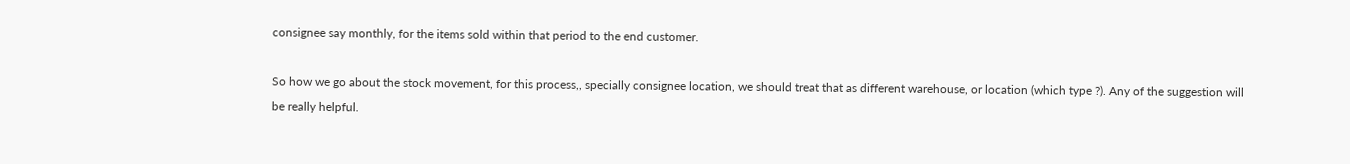consignee say monthly, for the items sold within that period to the end customer.

So how we go about the stock movement, for this process,, specially consignee location, we should treat that as different warehouse, or location (which type ?). Any of the suggestion will be really helpful.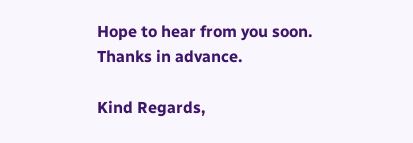Hope to hear from you soon. Thanks in advance.

Kind Regards,